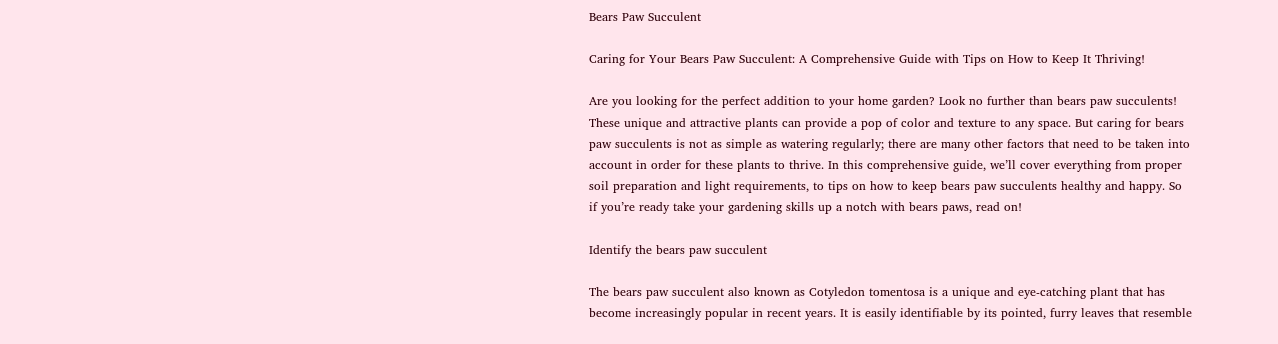Bears Paw Succulent

Caring for Your Bears Paw Succulent: A Comprehensive Guide with Tips on How to Keep It Thriving!

Are you looking for the perfect addition to your home garden? Look no further than bears paw succulents! These unique and attractive plants can provide a pop of color and texture to any space. But caring for bears paw succulents is not as simple as watering regularly; there are many other factors that need to be taken into account in order for these plants to thrive. In this comprehensive guide, we’ll cover everything from proper soil preparation and light requirements, to tips on how to keep bears paw succulents healthy and happy. So if you’re ready take your gardening skills up a notch with bears paws, read on!

Identify the bears paw succulent

The bears paw succulent also known as Cotyledon tomentosa is a unique and eye-catching plant that has become increasingly popular in recent years. It is easily identifiable by its pointed, furry leaves that resemble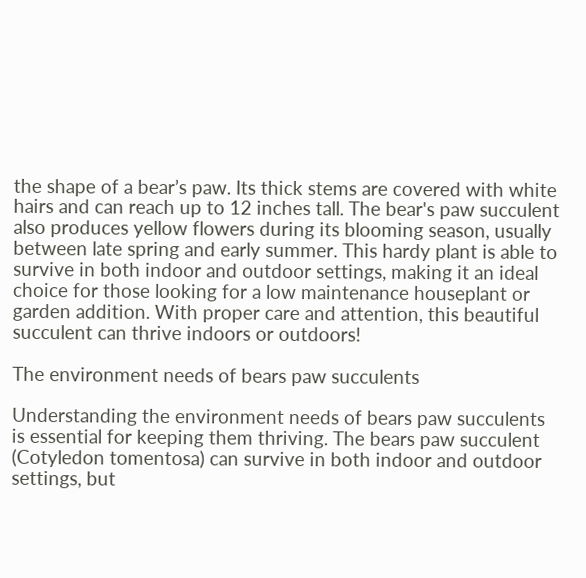the shape of a bear’s paw. Its thick stems are covered with white hairs and can reach up to 12 inches tall. The bear's paw succulent also produces yellow flowers during its blooming season, usually between late spring and early summer. This hardy plant is able to survive in both indoor and outdoor settings, making it an ideal choice for those looking for a low maintenance houseplant or garden addition. With proper care and attention, this beautiful succulent can thrive indoors or outdoors!

The environment needs of bears paw succulents

Understanding the environment needs of bears paw succulents is essential for keeping them thriving. The bears paw succulent (Cotyledon tomentosa) can survive in both indoor and outdoor settings, but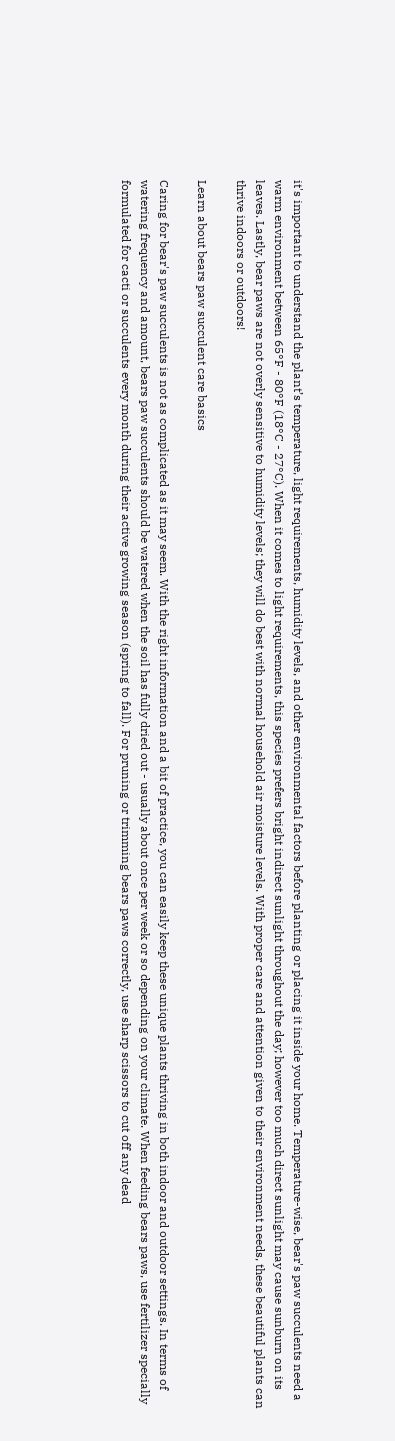it's important to understand the plant’s temperature, light requirements, humidity levels, and other environmental factors before planting or placing it inside your home. Temperature-wise, bear's paw succulents need a warm environment between 65°F - 80°F (18°C - 27°C). When it comes to light requirements, this species prefers bright indirect sunlight throughout the day; however too much direct sunlight may cause sunburn on its leaves. Lastly, bear paws are not overly sensitive to humidity levels; they will do best with normal household air moisture levels. With proper care and attention given to their environment needs, these beautiful plants can thrive indoors or outdoors!

Learn about bears paw succulent care basics

Caring for bear's paw succulents is not as complicated as it may seem. With the right information and a bit of practice, you can easily keep these unique plants thriving in both indoor and outdoor settings. In terms of watering frequency and amount, bears paw succulents should be watered when the soil has fully dried out - usually about once per week or so depending on your climate. When feeding bears paws, use fertilizer specially formulated for cacti or succulents every month during their active growing season (spring to fall). For pruning or trimming bears paws correctly, use sharp scissors to cut off any dead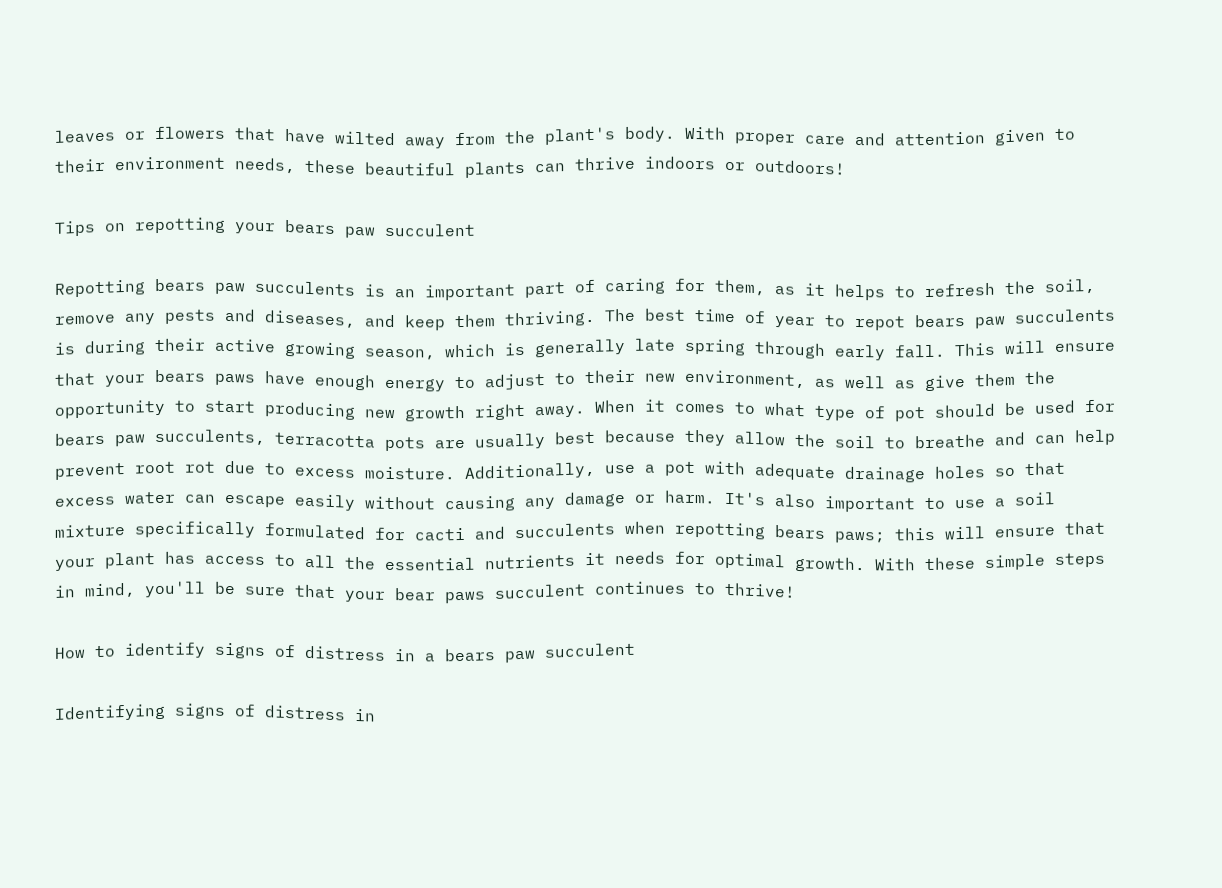leaves or flowers that have wilted away from the plant's body. With proper care and attention given to their environment needs, these beautiful plants can thrive indoors or outdoors!

Tips on repotting your bears paw succulent

Repotting bears paw succulents is an important part of caring for them, as it helps to refresh the soil, remove any pests and diseases, and keep them thriving. The best time of year to repot bears paw succulents is during their active growing season, which is generally late spring through early fall. This will ensure that your bears paws have enough energy to adjust to their new environment, as well as give them the opportunity to start producing new growth right away. When it comes to what type of pot should be used for bears paw succulents, terracotta pots are usually best because they allow the soil to breathe and can help prevent root rot due to excess moisture. Additionally, use a pot with adequate drainage holes so that excess water can escape easily without causing any damage or harm. It's also important to use a soil mixture specifically formulated for cacti and succulents when repotting bears paws; this will ensure that your plant has access to all the essential nutrients it needs for optimal growth. With these simple steps in mind, you'll be sure that your bear paws succulent continues to thrive!

How to identify signs of distress in a bears paw succulent

Identifying signs of distress in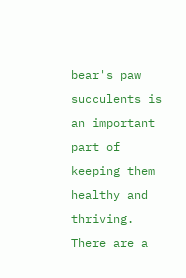bear's paw succulents is an important part of keeping them healthy and thriving. There are a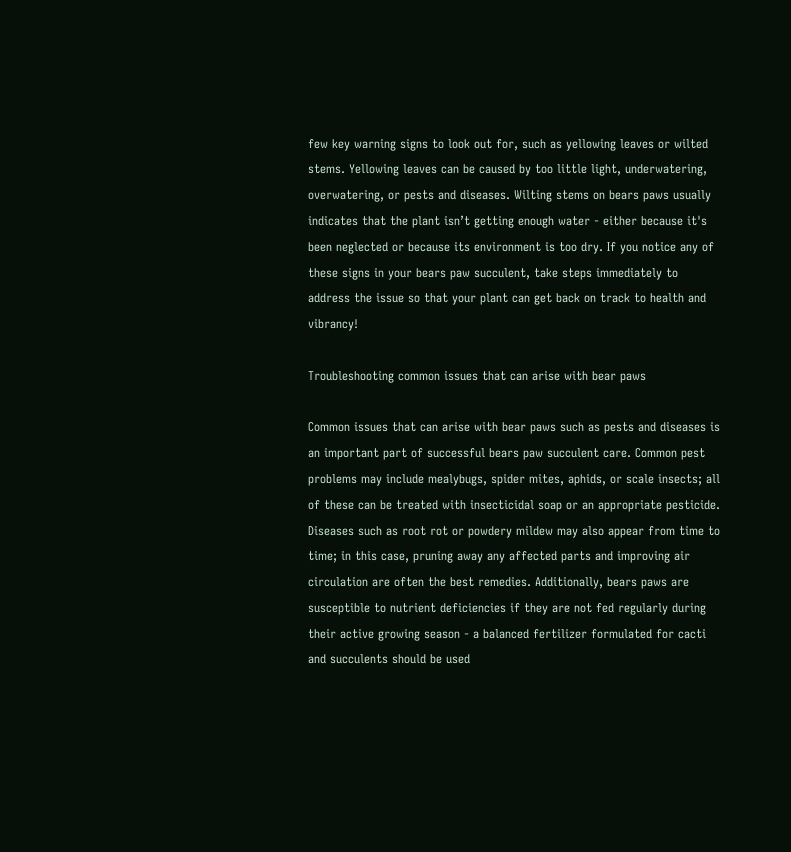few key warning signs to look out for, such as yellowing leaves or wilted stems. Yellowing leaves can be caused by too little light, underwatering, overwatering, or pests and diseases. Wilting stems on bears paws usually indicates that the plant isn’t getting enough water - either because it's been neglected or because its environment is too dry. If you notice any of these signs in your bears paw succulent, take steps immediately to address the issue so that your plant can get back on track to health and vibrancy!

Troubleshooting common issues that can arise with bear paws

Common issues that can arise with bear paws such as pests and diseases is an important part of successful bears paw succulent care. Common pest problems may include mealybugs, spider mites, aphids, or scale insects; all of these can be treated with insecticidal soap or an appropriate pesticide. Diseases such as root rot or powdery mildew may also appear from time to time; in this case, pruning away any affected parts and improving air circulation are often the best remedies. Additionally, bears paws are susceptible to nutrient deficiencies if they are not fed regularly during their active growing season - a balanced fertilizer formulated for cacti and succulents should be used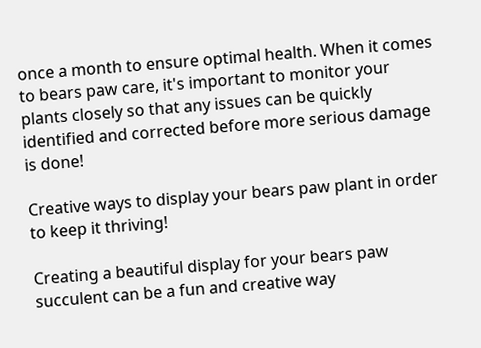once a month to ensure optimal health. When it comes to bears paw care, it's important to monitor your plants closely so that any issues can be quickly identified and corrected before more serious damage is done!

Creative ways to display your bears paw plant in order to keep it thriving!

Creating a beautiful display for your bears paw succulent can be a fun and creative way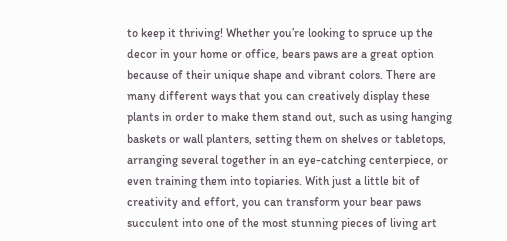to keep it thriving! Whether you’re looking to spruce up the decor in your home or office, bears paws are a great option because of their unique shape and vibrant colors. There are many different ways that you can creatively display these plants in order to make them stand out, such as using hanging baskets or wall planters, setting them on shelves or tabletops, arranging several together in an eye-catching centerpiece, or even training them into topiaries. With just a little bit of creativity and effort, you can transform your bear paws succulent into one of the most stunning pieces of living art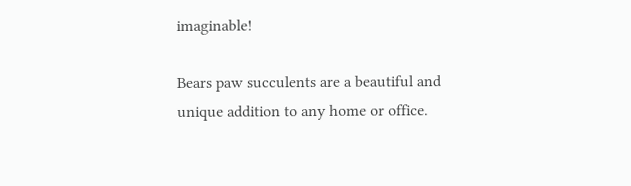imaginable!

Bears paw succulents are a beautiful and unique addition to any home or office.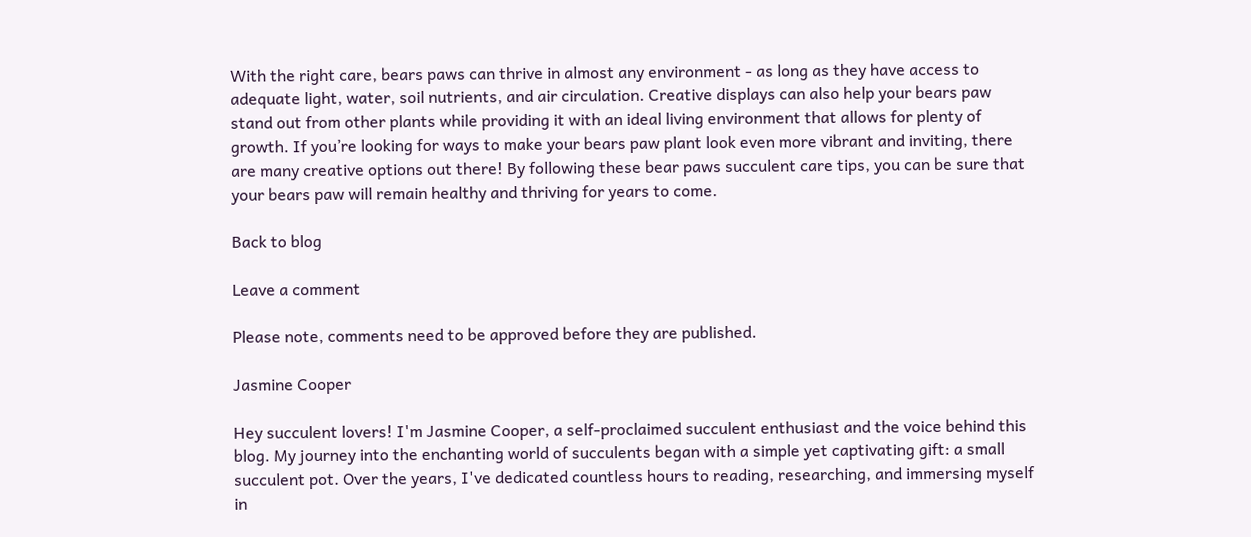With the right care, bears paws can thrive in almost any environment - as long as they have access to adequate light, water, soil nutrients, and air circulation. Creative displays can also help your bears paw stand out from other plants while providing it with an ideal living environment that allows for plenty of growth. If you’re looking for ways to make your bears paw plant look even more vibrant and inviting, there are many creative options out there! By following these bear paws succulent care tips, you can be sure that your bears paw will remain healthy and thriving for years to come.

Back to blog

Leave a comment

Please note, comments need to be approved before they are published.

Jasmine Cooper

Hey succulent lovers! I'm Jasmine Cooper, a self-proclaimed succulent enthusiast and the voice behind this blog. My journey into the enchanting world of succulents began with a simple yet captivating gift: a small succulent pot. Over the years, I've dedicated countless hours to reading, researching, and immersing myself in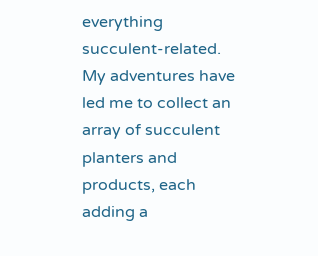everything succulent-related. My adventures have led me to collect an array of succulent planters and products, each adding a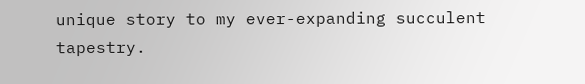unique story to my ever-expanding succulent tapestry.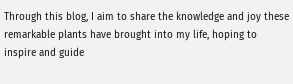Through this blog, I aim to share the knowledge and joy these remarkable plants have brought into my life, hoping to inspire and guide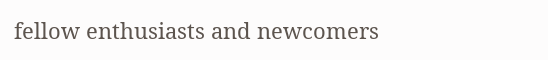fellow enthusiasts and newcomers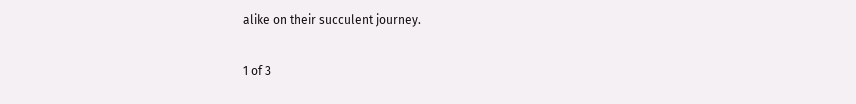alike on their succulent journey.

1 of 3